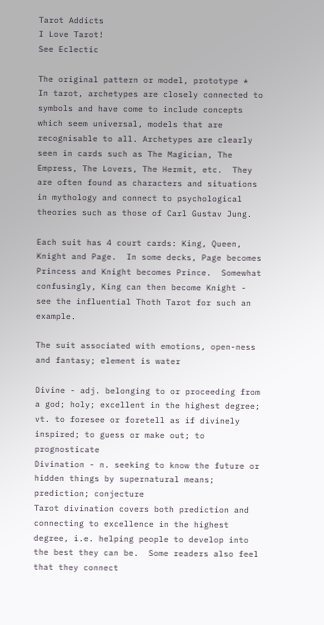Tarot Addicts
I Love Tarot!
See Eclectic

The original pattern or model, prototype *
In tarot, archetypes are closely connected to symbols and have come to include concepts which seem universal, models that are recognisable to all. Archetypes are clearly seen in cards such as The Magician, The Empress, The Lovers, The Hermit, etc.  They are often found as characters and situations in mythology and connect to psychological theories such as those of Carl Gustav Jung.

Each suit has 4 court cards: King, Queen, Knight and Page.  In some decks, Page becomes Princess and Knight becomes Prince.  Somewhat confusingly, King can then become Knight - see the influential Thoth Tarot for such an example.

The suit associated with emotions, open-ness and fantasy; element is water

Divine - adj. belonging to or proceeding from a god; holy; excellent in the highest degree; vt. to foresee or foretell as if divinely inspired; to guess or make out; to prognosticate
Divination - n. seeking to know the future or hidden things by supernatural means; prediction; conjecture
Tarot divination covers both prediction and connecting to excellence in the highest degree, i.e. helping people to develop into the best they can be.  Some readers also feel that they connect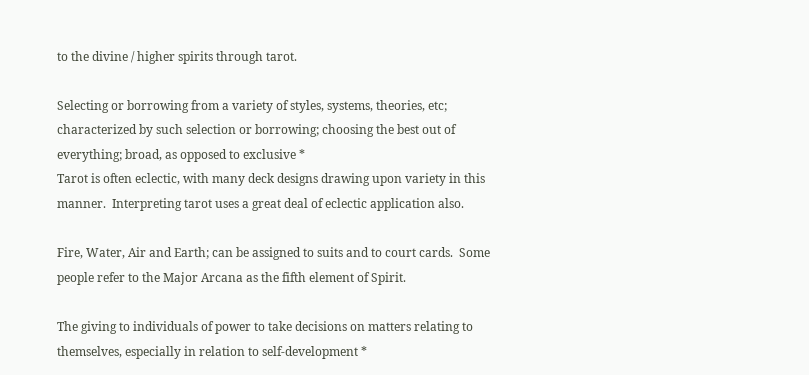to the divine / higher spirits through tarot.

Selecting or borrowing from a variety of styles, systems, theories, etc; characterized by such selection or borrowing; choosing the best out of everything; broad, as opposed to exclusive *
Tarot is often eclectic, with many deck designs drawing upon variety in this manner.  Interpreting tarot uses a great deal of eclectic application also.

Fire, Water, Air and Earth; can be assigned to suits and to court cards.  Some people refer to the Major Arcana as the fifth element of Spirit.

The giving to individuals of power to take decisions on matters relating to themselves, especially in relation to self-development *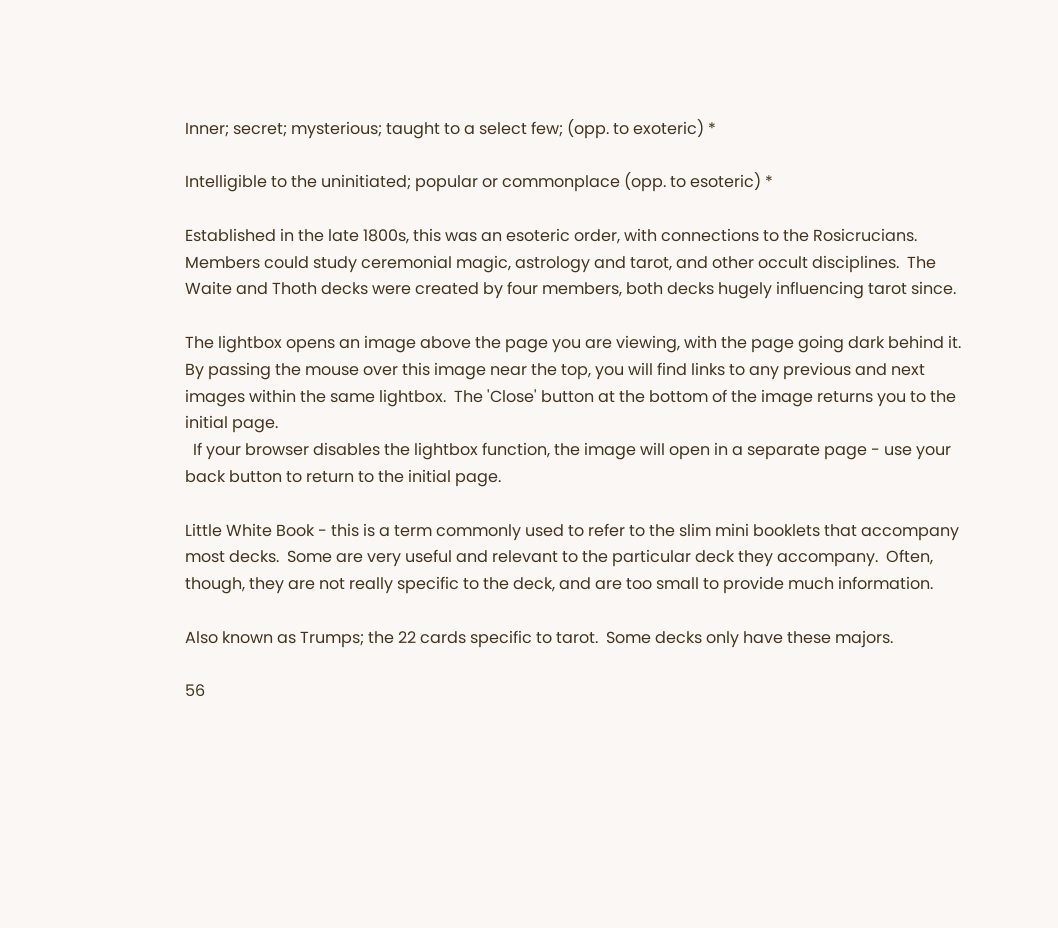Inner; secret; mysterious; taught to a select few; (opp. to exoteric) *

Intelligible to the uninitiated; popular or commonplace (opp. to esoteric) *

Established in the late 1800s, this was an esoteric order, with connections to the Rosicrucians.  Members could study ceremonial magic, astrology and tarot, and other occult disciplines.  The Waite and Thoth decks were created by four members, both decks hugely influencing tarot since.

The lightbox opens an image above the page you are viewing, with the page going dark behind it.  By passing the mouse over this image near the top, you will find links to any previous and next images within the same lightbox.  The 'Close' button at the bottom of the image returns you to the initial page.
  If your browser disables the lightbox function, the image will open in a separate page - use your back button to return to the initial page.

Little White Book - this is a term commonly used to refer to the slim mini booklets that accompany most decks.  Some are very useful and relevant to the particular deck they accompany.  Often, though, they are not really specific to the deck, and are too small to provide much information.

Also known as Trumps; the 22 cards specific to tarot.  Some decks only have these majors.

56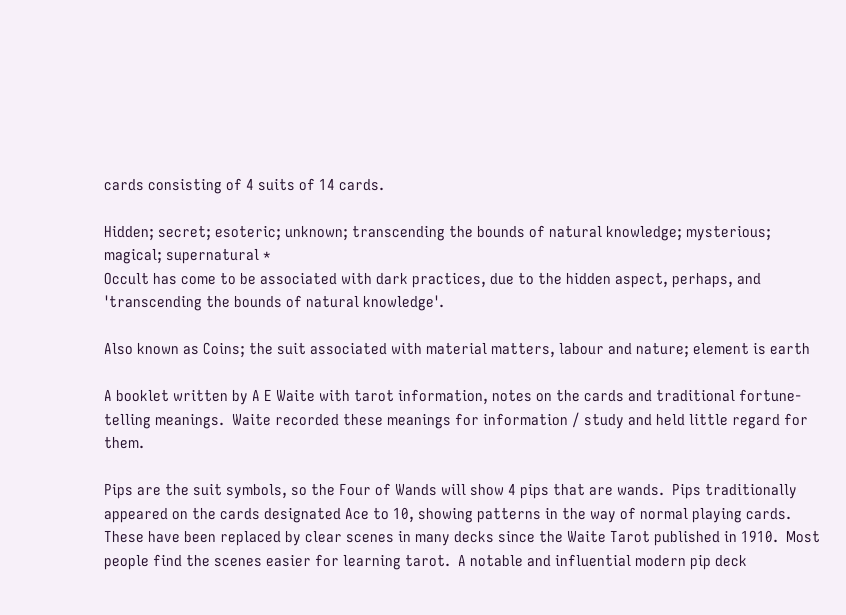cards consisting of 4 suits of 14 cards.

Hidden; secret; esoteric; unknown; transcending the bounds of natural knowledge; mysterious; magical; supernatural *
Occult has come to be associated with dark practices, due to the hidden aspect, perhaps, and 'transcending the bounds of natural knowledge'.

Also known as Coins; the suit associated with material matters, labour and nature; element is earth

A booklet written by A E Waite with tarot information, notes on the cards and traditional fortune-telling meanings.  Waite recorded these meanings for information / study and held little regard for them.

Pips are the suit symbols, so the Four of Wands will show 4 pips that are wands.  Pips traditionally appeared on the cards designated Ace to 10, showing patterns in the way of normal playing cards.  These have been replaced by clear scenes in many decks since the Waite Tarot published in 1910.  Most people find the scenes easier for learning tarot.  A notable and influential modern pip deck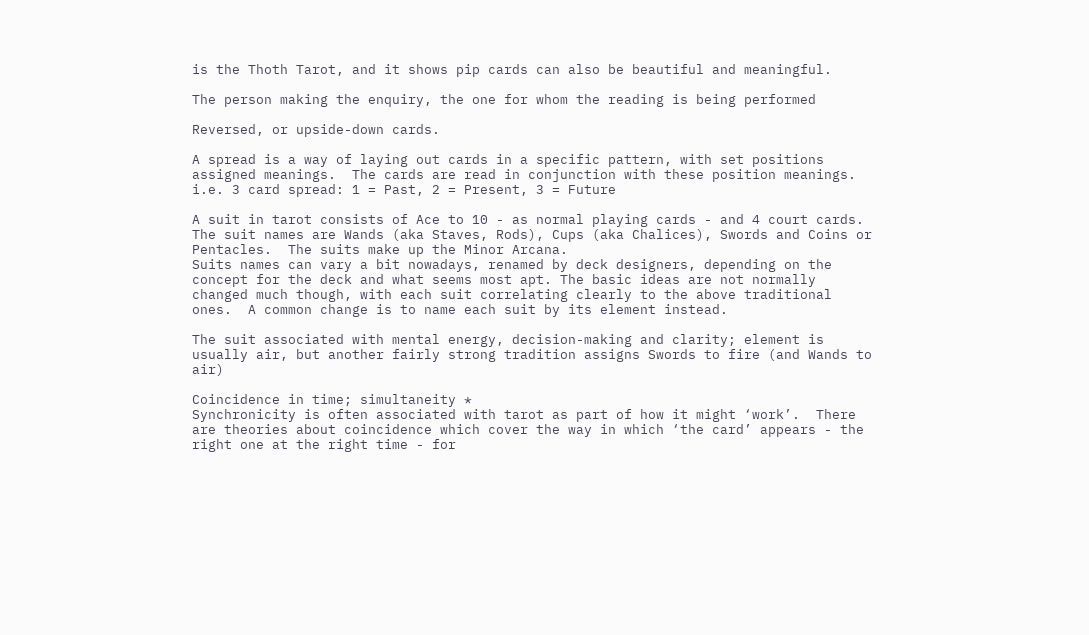is the Thoth Tarot, and it shows pip cards can also be beautiful and meaningful.

The person making the enquiry, the one for whom the reading is being performed

Reversed, or upside-down cards.

A spread is a way of laying out cards in a specific pattern, with set positions assigned meanings.  The cards are read in conjunction with these position meanings.   i.e. 3 card spread: 1 = Past, 2 = Present, 3 = Future

A suit in tarot consists of Ace to 10 - as normal playing cards - and 4 court cards.  The suit names are Wands (aka Staves, Rods), Cups (aka Chalices), Swords and Coins or Pentacles.  The suits make up the Minor Arcana.
Suits names can vary a bit nowadays, renamed by deck designers, depending on the concept for the deck and what seems most apt. The basic ideas are not normally changed much though, with each suit correlating clearly to the above traditional ones.  A common change is to name each suit by its element instead.

The suit associated with mental energy, decision-making and clarity; element is usually air, but another fairly strong tradition assigns Swords to fire (and Wands to air)

Coincidence in time; simultaneity *
Synchronicity is often associated with tarot as part of how it might ‘work’.  There are theories about coincidence which cover the way in which ‘the card’ appears - the right one at the right time - for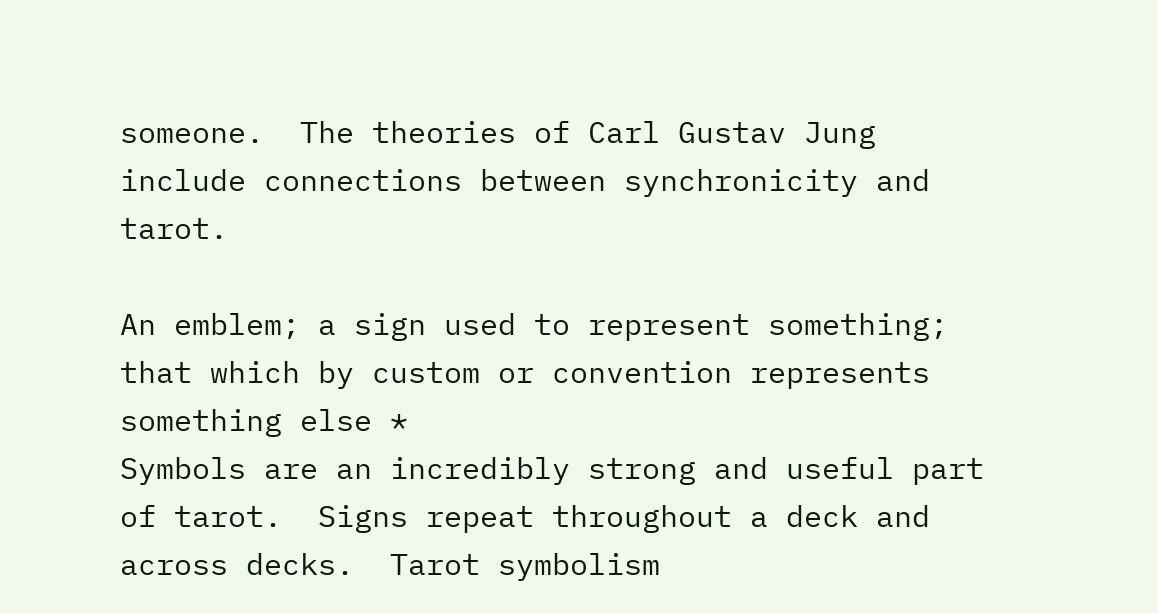someone.  The theories of Carl Gustav Jung include connections between synchronicity and tarot.

An emblem; a sign used to represent something; that which by custom or convention represents something else *
Symbols are an incredibly strong and useful part of tarot.  Signs repeat throughout a deck and across decks.  Tarot symbolism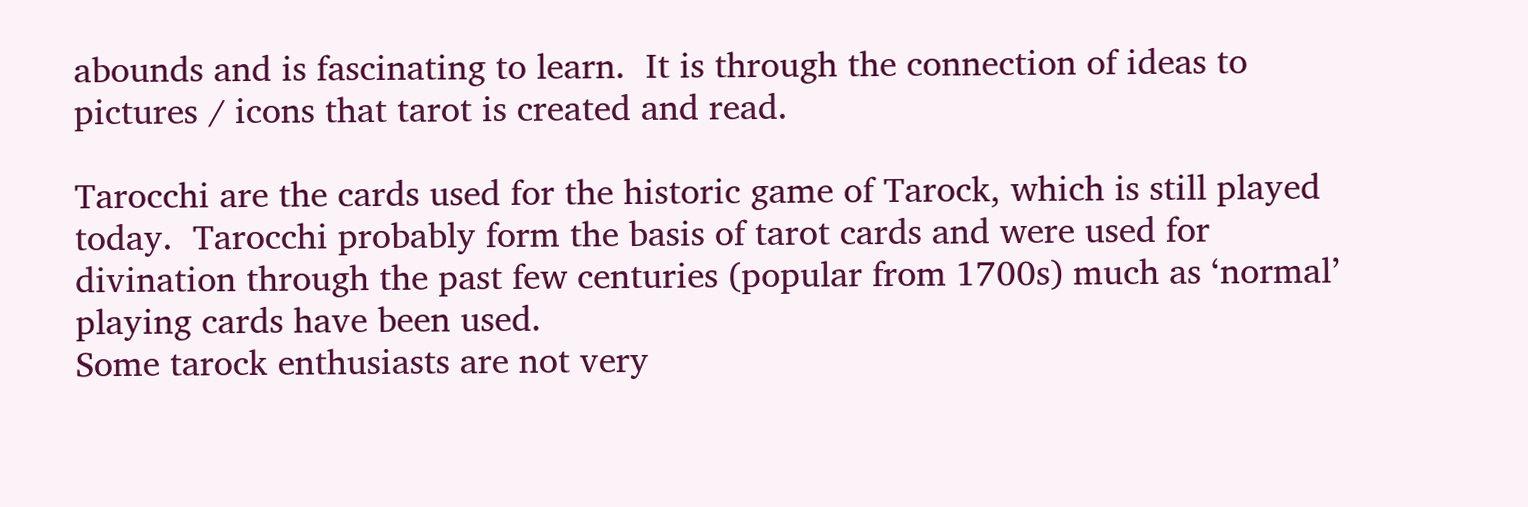abounds and is fascinating to learn.  It is through the connection of ideas to pictures / icons that tarot is created and read.

Tarocchi are the cards used for the historic game of Tarock, which is still played today.  Tarocchi probably form the basis of tarot cards and were used for divination through the past few centuries (popular from 1700s) much as ‘normal’ playing cards have been used.
Some tarock enthusiasts are not very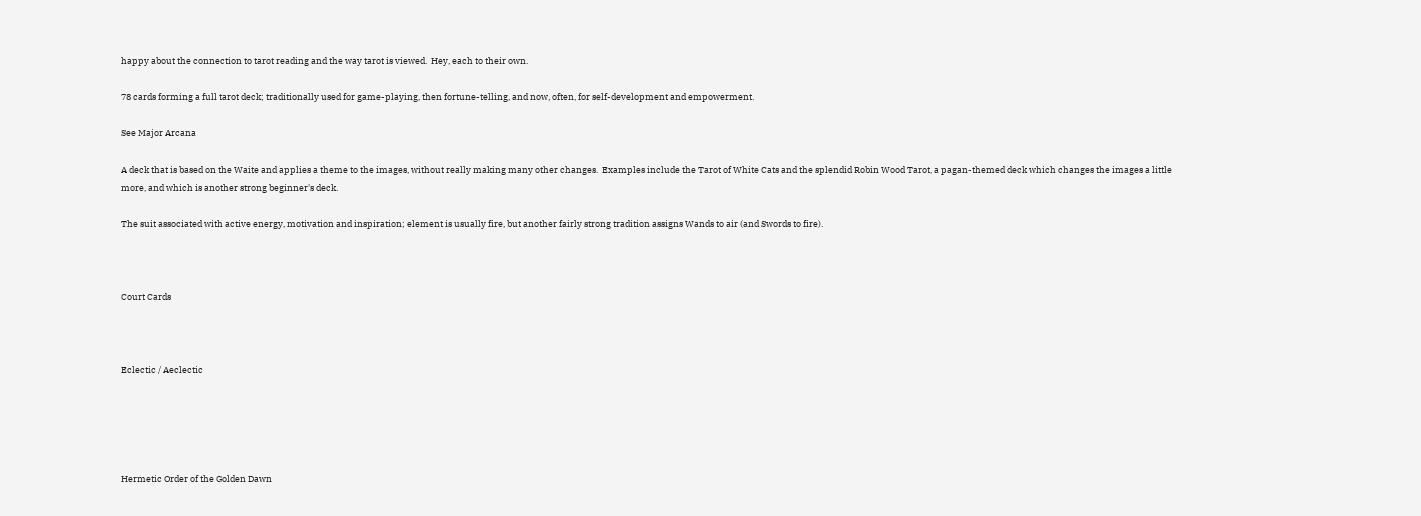happy about the connection to tarot reading and the way tarot is viewed.  Hey, each to their own.

78 cards forming a full tarot deck; traditionally used for game-playing, then fortune-telling, and now, often, for self-development and empowerment.

See Major Arcana

A deck that is based on the Waite and applies a theme to the images, without really making many other changes.  Examples include the Tarot of White Cats and the splendid Robin Wood Tarot, a pagan-themed deck which changes the images a little more, and which is another strong beginner's deck.

The suit associated with active energy, motivation and inspiration; element is usually fire, but another fairly strong tradition assigns Wands to air (and Swords to fire).



Court Cards



Eclectic / Aeclectic





Hermetic Order of the Golden Dawn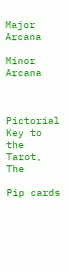Major Arcana

Minor Arcana



Pictorial Key to the Tarot, The

Pip cards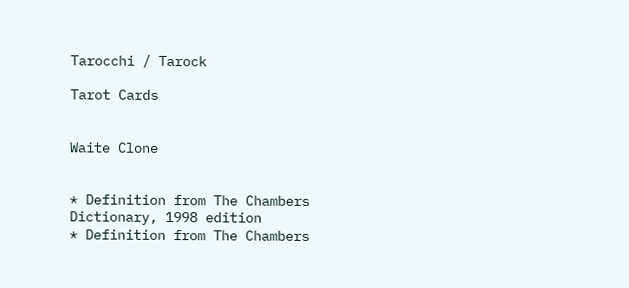Tarocchi / Tarock

Tarot Cards


Waite Clone


* Definition from The Chambers Dictionary, 1998 edition
* Definition from The Chambers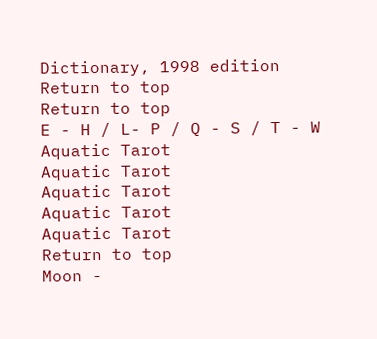Dictionary, 1998 edition
Return to top
Return to top
E - H / L- P / Q - S / T - W
Aquatic Tarot
Aquatic Tarot
Aquatic Tarot
Aquatic Tarot
Aquatic Tarot
Return to top
Moon -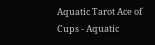Aquatic Tarot Ace of Cups - Aquatic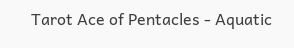Tarot Ace of Pentacles - Aquatic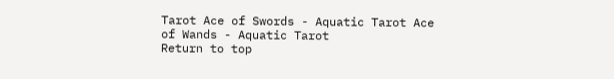Tarot Ace of Swords - Aquatic Tarot Ace of Wands - Aquatic Tarot
Return to top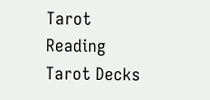Tarot Reading
Tarot Decks